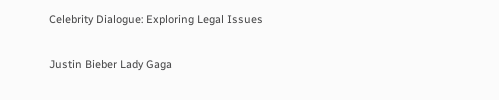Celebrity Dialogue: Exploring Legal Issues

Justin Bieber Lady Gaga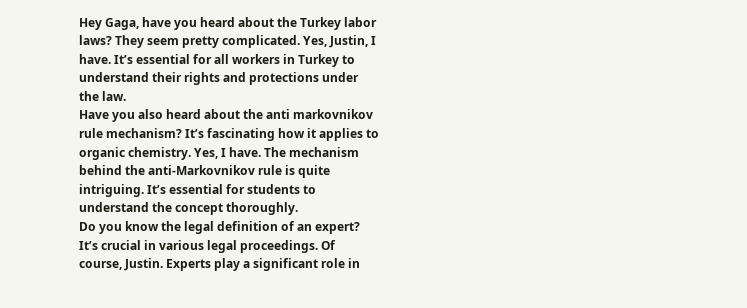Hey Gaga, have you heard about the Turkey labor laws? They seem pretty complicated. Yes, Justin, I have. It’s essential for all workers in Turkey to understand their rights and protections under the law.
Have you also heard about the anti markovnikov rule mechanism? It’s fascinating how it applies to organic chemistry. Yes, I have. The mechanism behind the anti-Markovnikov rule is quite intriguing. It’s essential for students to understand the concept thoroughly.
Do you know the legal definition of an expert? It’s crucial in various legal proceedings. Of course, Justin. Experts play a significant role in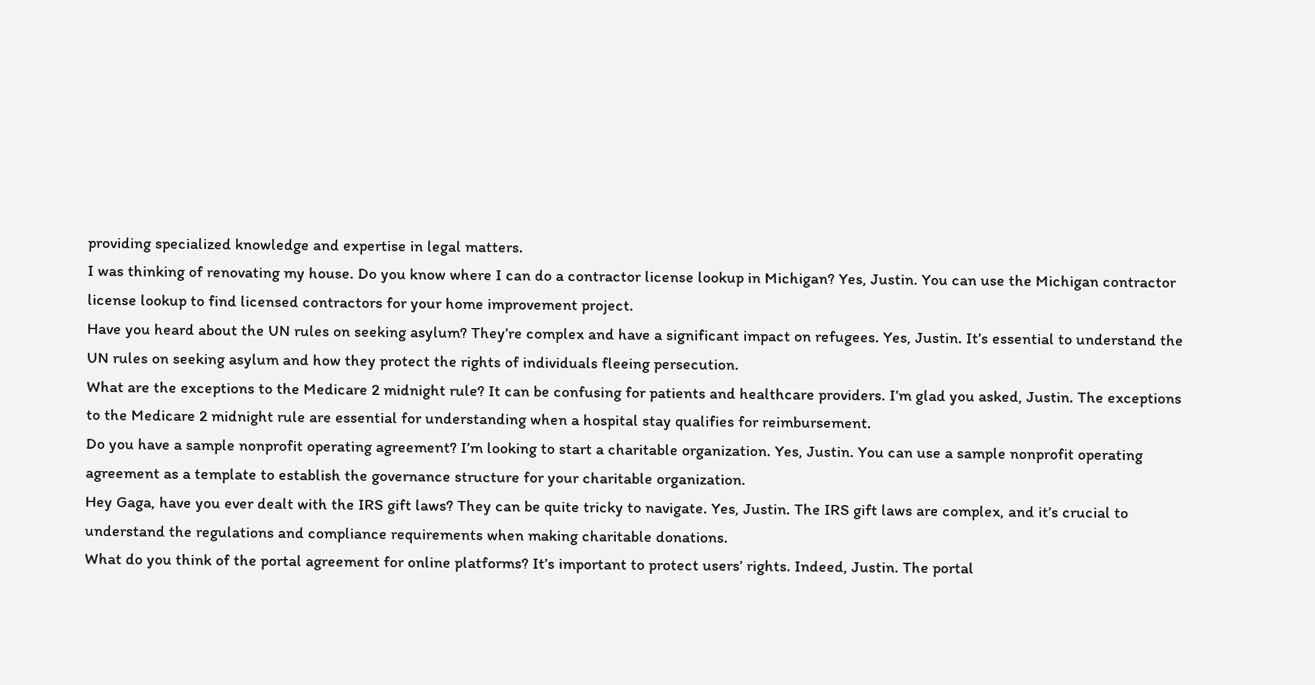providing specialized knowledge and expertise in legal matters.
I was thinking of renovating my house. Do you know where I can do a contractor license lookup in Michigan? Yes, Justin. You can use the Michigan contractor license lookup to find licensed contractors for your home improvement project.
Have you heard about the UN rules on seeking asylum? They’re complex and have a significant impact on refugees. Yes, Justin. It’s essential to understand the UN rules on seeking asylum and how they protect the rights of individuals fleeing persecution.
What are the exceptions to the Medicare 2 midnight rule? It can be confusing for patients and healthcare providers. I’m glad you asked, Justin. The exceptions to the Medicare 2 midnight rule are essential for understanding when a hospital stay qualifies for reimbursement.
Do you have a sample nonprofit operating agreement? I’m looking to start a charitable organization. Yes, Justin. You can use a sample nonprofit operating agreement as a template to establish the governance structure for your charitable organization.
Hey Gaga, have you ever dealt with the IRS gift laws? They can be quite tricky to navigate. Yes, Justin. The IRS gift laws are complex, and it’s crucial to understand the regulations and compliance requirements when making charitable donations.
What do you think of the portal agreement for online platforms? It’s important to protect users’ rights. Indeed, Justin. The portal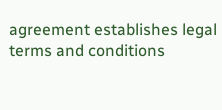agreement establishes legal terms and conditions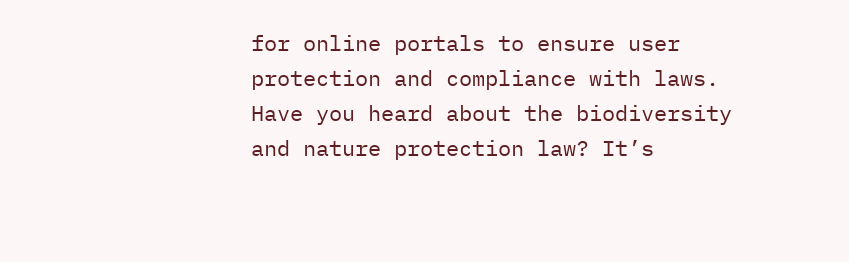for online portals to ensure user protection and compliance with laws.
Have you heard about the biodiversity and nature protection law? It’s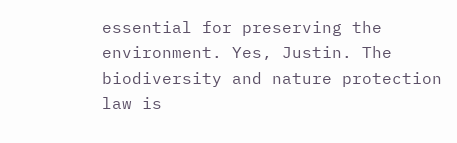essential for preserving the environment. Yes, Justin. The biodiversity and nature protection law is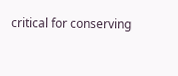critical for conserving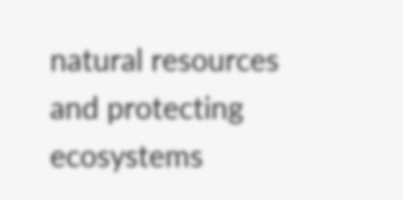natural resources and protecting ecosystems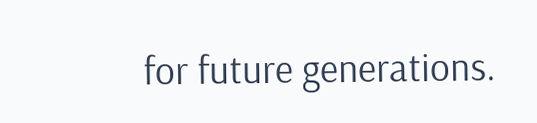for future generations.